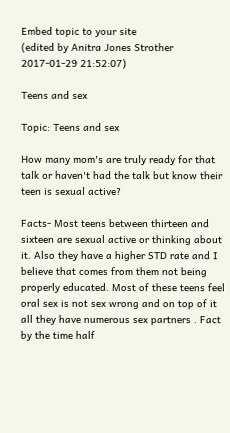Embed topic to your site
(edited by Anitra Jones Strother 2017-01-29 21:52:07)

Teens and sex

Topic: Teens and sex

How many mom's are truly ready for that talk or haven't had the talk but know their teen is sexual active?

Facts- Most teens between thirteen and sixteen are sexual active or thinking about it. Also they have a higher STD rate and I believe that comes from them not being properly educated. Most of these teens feel oral sex is not sex wrong and on top of it all they have numerous sex partners . Fact by the time half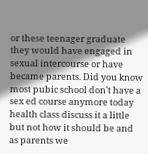or these teenager graduate they would have engaged in sexual intercourse or have became parents. Did you know most pubic school don't have a sex ed course anymore today health class discuss it a little but not how it should be and as parents we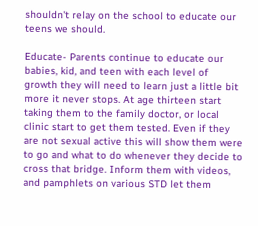shouldn't relay on the school to educate our teens we should.

Educate- Parents continue to educate our babies, kid, and teen with each level of growth they will need to learn just a little bit more it never stops. At age thirteen start taking them to the family doctor, or local clinic start to get them tested. Even if they are not sexual active this will show them were to go and what to do whenever they decide to cross that bridge. Inform them with videos, and pamphlets on various STD let them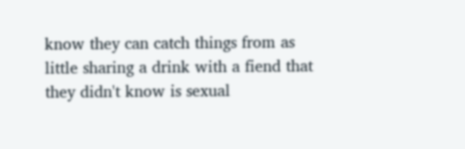know they can catch things from as little sharing a drink with a fiend that they didn't know is sexual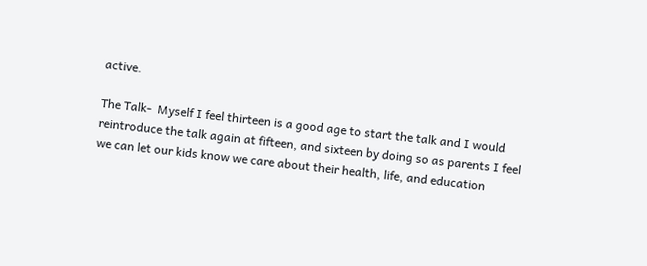active.

The Talk-  Myself I feel thirteen is a good age to start the talk and I would reintroduce the talk again at fifteen, and sixteen by doing so as parents I feel we can let our kids know we care about their health, life, and education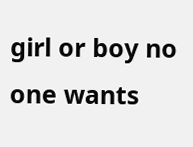girl or boy no one wants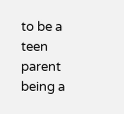to be a teen parent being a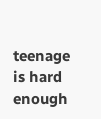teenage is hard enough